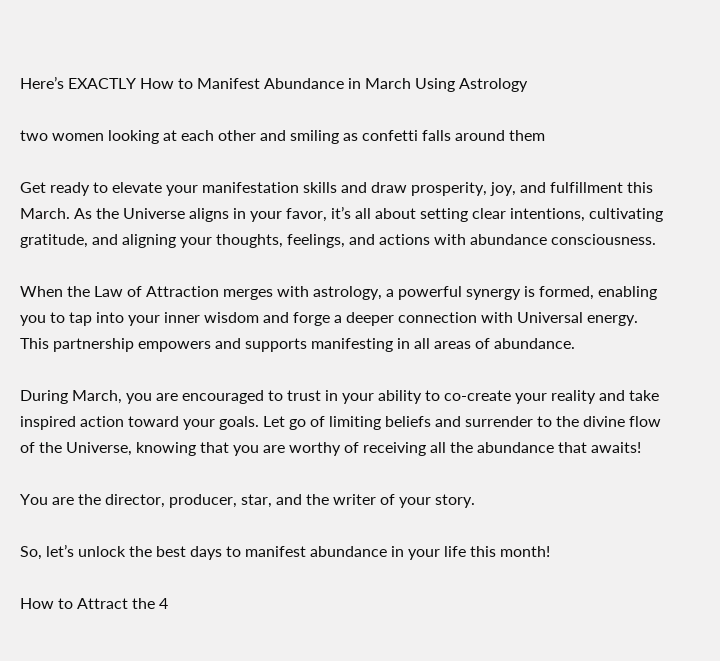Here’s EXACTLY How to Manifest Abundance in March Using Astrology

two women looking at each other and smiling as confetti falls around them

Get ready to elevate your manifestation skills and draw prosperity, joy, and fulfillment this March. As the Universe aligns in your favor, it’s all about setting clear intentions, cultivating gratitude, and aligning your thoughts, feelings, and actions with abundance consciousness.

When the Law of Attraction merges with astrology, a powerful synergy is formed, enabling you to tap into your inner wisdom and forge a deeper connection with Universal energy. This partnership empowers and supports manifesting in all areas of abundance.

During March, you are encouraged to trust in your ability to co-create your reality and take inspired action toward your goals. Let go of limiting beliefs and surrender to the divine flow of the Universe, knowing that you are worthy of receiving all the abundance that awaits!

You are the director, producer, star, and the writer of your story.

So, let’s unlock the best days to manifest abundance in your life this month!

How to Attract the 4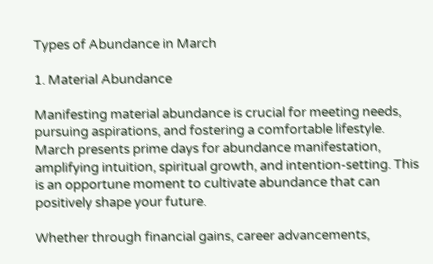Types of Abundance in March

1. Material Abundance

Manifesting material abundance is crucial for meeting needs, pursuing aspirations, and fostering a comfortable lifestyle. March presents prime days for abundance manifestation, amplifying intuition, spiritual growth, and intention-setting. This is an opportune moment to cultivate abundance that can positively shape your future.

Whether through financial gains, career advancements,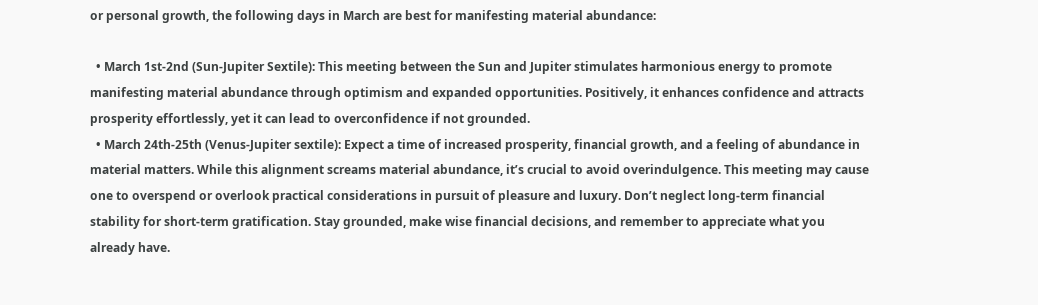or personal growth, the following days in March are best for manifesting material abundance:

  • March 1st-2nd (Sun-Jupiter Sextile): This meeting between the Sun and Jupiter stimulates harmonious energy to promote manifesting material abundance through optimism and expanded opportunities. Positively, it enhances confidence and attracts prosperity effortlessly, yet it can lead to overconfidence if not grounded.
  • March 24th-25th (Venus-Jupiter sextile): Expect a time of increased prosperity, financial growth, and a feeling of abundance in material matters. While this alignment screams material abundance, it’s crucial to avoid overindulgence. This meeting may cause one to overspend or overlook practical considerations in pursuit of pleasure and luxury. Don’t neglect long-term financial stability for short-term gratification. Stay grounded, make wise financial decisions, and remember to appreciate what you already have.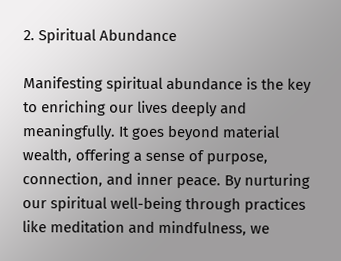2. Spiritual Abundance

Manifesting spiritual abundance is the key to enriching our lives deeply and meaningfully. It goes beyond material wealth, offering a sense of purpose, connection, and inner peace. By nurturing our spiritual well-being through practices like meditation and mindfulness, we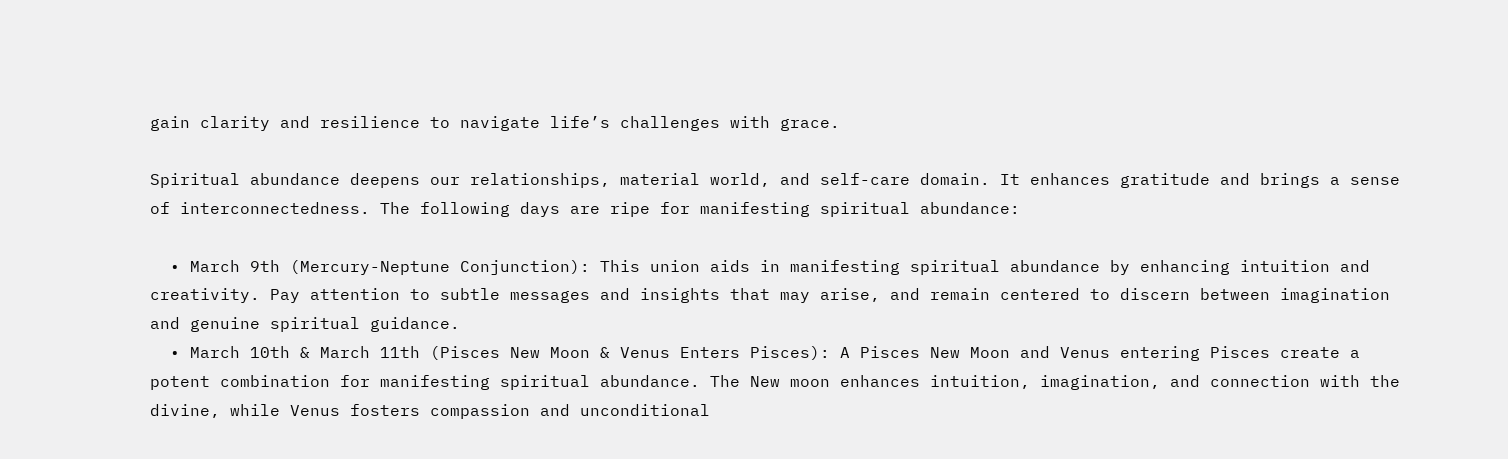gain clarity and resilience to navigate life’s challenges with grace.

Spiritual abundance deepens our relationships, material world, and self-care domain. It enhances gratitude and brings a sense of interconnectedness. The following days are ripe for manifesting spiritual abundance:

  • March 9th (Mercury-Neptune Conjunction): This union aids in manifesting spiritual abundance by enhancing intuition and creativity. Pay attention to subtle messages and insights that may arise, and remain centered to discern between imagination and genuine spiritual guidance.
  • March 10th & March 11th (Pisces New Moon & Venus Enters Pisces): A Pisces New Moon and Venus entering Pisces create a potent combination for manifesting spiritual abundance. The New moon enhances intuition, imagination, and connection with the divine, while Venus fosters compassion and unconditional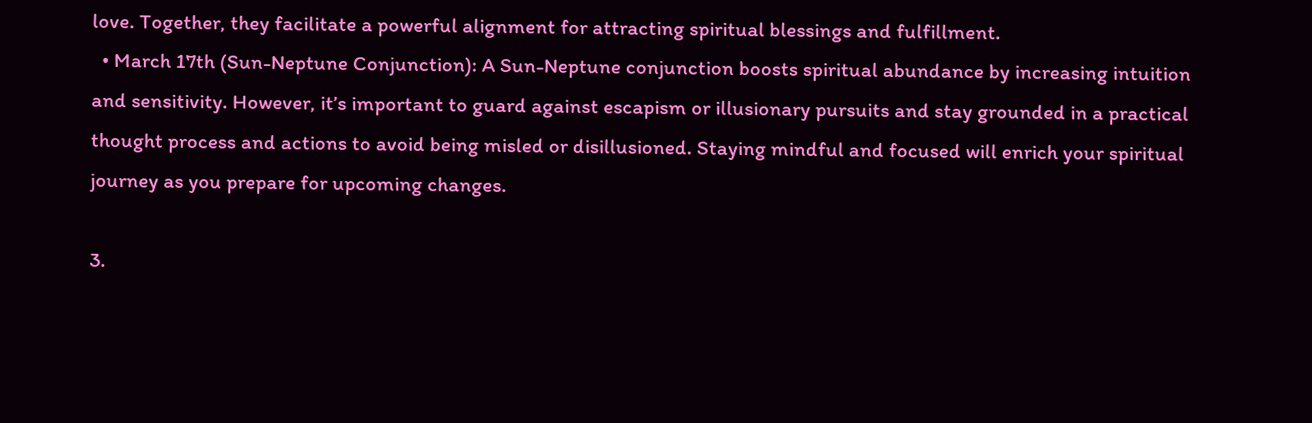love. Together, they facilitate a powerful alignment for attracting spiritual blessings and fulfillment.
  • March 17th (Sun-Neptune Conjunction): A Sun-Neptune conjunction boosts spiritual abundance by increasing intuition and sensitivity. However, it’s important to guard against escapism or illusionary pursuits and stay grounded in a practical thought process and actions to avoid being misled or disillusioned. Staying mindful and focused will enrich your spiritual journey as you prepare for upcoming changes.

3.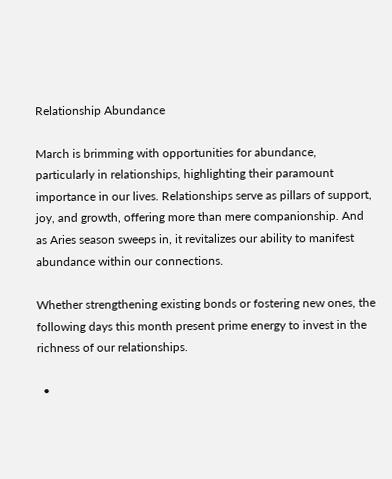Relationship Abundance

March is brimming with opportunities for abundance, particularly in relationships, highlighting their paramount importance in our lives. Relationships serve as pillars of support, joy, and growth, offering more than mere companionship. And as Aries season sweeps in, it revitalizes our ability to manifest abundance within our connections.

Whether strengthening existing bonds or fostering new ones, the following days this month present prime energy to invest in the richness of our relationships.

  •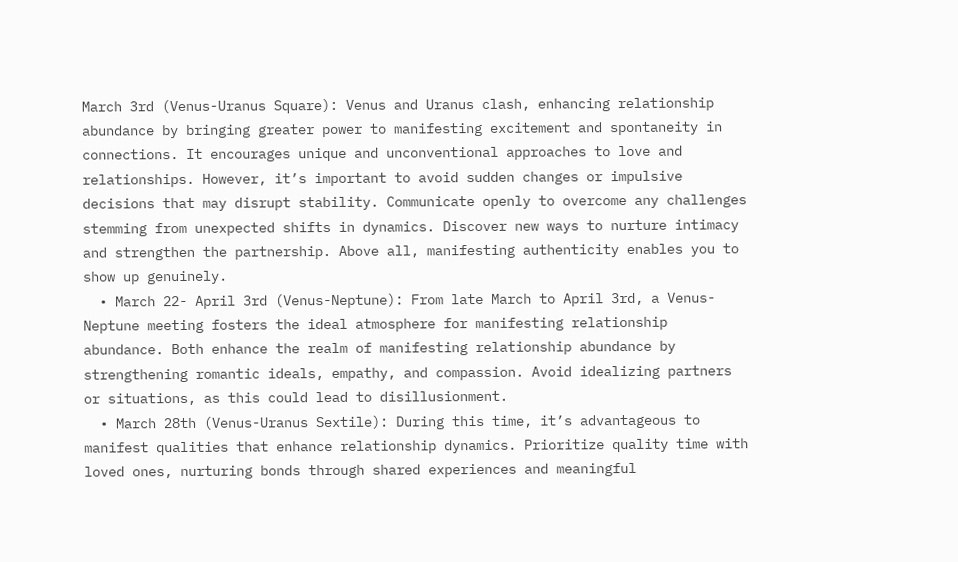March 3rd (Venus-Uranus Square): Venus and Uranus clash, enhancing relationship abundance by bringing greater power to manifesting excitement and spontaneity in connections. It encourages unique and unconventional approaches to love and relationships. However, it’s important to avoid sudden changes or impulsive decisions that may disrupt stability. Communicate openly to overcome any challenges stemming from unexpected shifts in dynamics. Discover new ways to nurture intimacy and strengthen the partnership. Above all, manifesting authenticity enables you to show up genuinely.
  • March 22- April 3rd (Venus-Neptune): From late March to April 3rd, a Venus-Neptune meeting fosters the ideal atmosphere for manifesting relationship abundance. Both enhance the realm of manifesting relationship abundance by strengthening romantic ideals, empathy, and compassion. Avoid idealizing partners or situations, as this could lead to disillusionment.
  • March 28th (Venus-Uranus Sextile): During this time, it’s advantageous to manifest qualities that enhance relationship dynamics. Prioritize quality time with loved ones, nurturing bonds through shared experiences and meaningful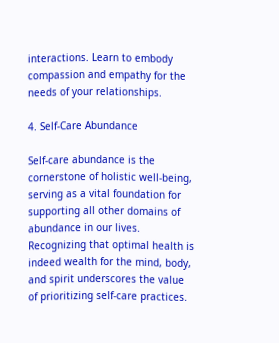interactions. Learn to embody compassion and empathy for the needs of your relationships.

4. Self-Care Abundance

Self-care abundance is the cornerstone of holistic well-being, serving as a vital foundation for supporting all other domains of abundance in our lives. Recognizing that optimal health is indeed wealth for the mind, body, and spirit underscores the value of prioritizing self-care practices.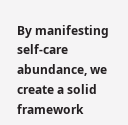By manifesting self-care abundance, we create a solid framework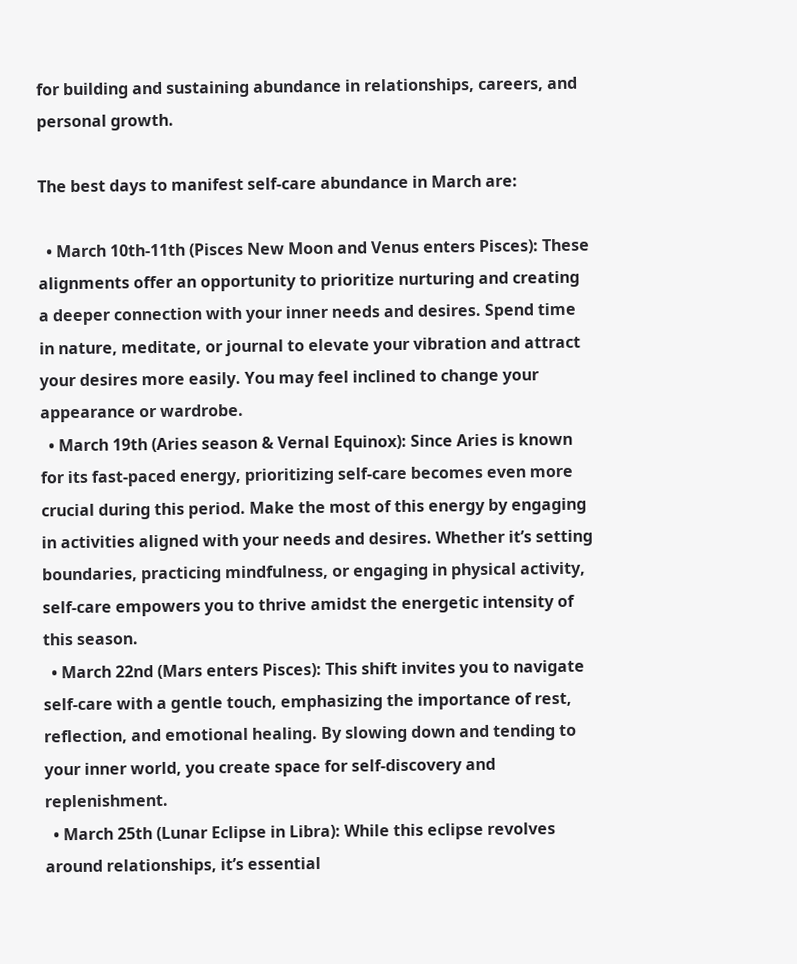for building and sustaining abundance in relationships, careers, and personal growth.

The best days to manifest self-care abundance in March are:

  • March 10th-11th (Pisces New Moon and Venus enters Pisces): These alignments offer an opportunity to prioritize nurturing and creating a deeper connection with your inner needs and desires. Spend time in nature, meditate, or journal to elevate your vibration and attract your desires more easily. You may feel inclined to change your appearance or wardrobe.
  • March 19th (Aries season & Vernal Equinox): Since Aries is known for its fast-paced energy, prioritizing self-care becomes even more crucial during this period. Make the most of this energy by engaging in activities aligned with your needs and desires. Whether it’s setting boundaries, practicing mindfulness, or engaging in physical activity, self-care empowers you to thrive amidst the energetic intensity of this season.
  • March 22nd (Mars enters Pisces): This shift invites you to navigate self-care with a gentle touch, emphasizing the importance of rest, reflection, and emotional healing. By slowing down and tending to your inner world, you create space for self-discovery and replenishment.
  • March 25th (Lunar Eclipse in Libra): While this eclipse revolves around relationships, it’s essential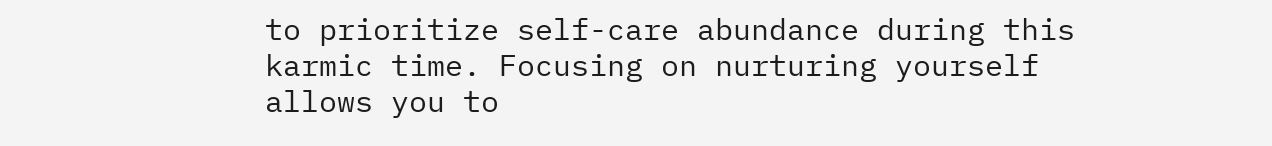to prioritize self-care abundance during this karmic time. Focusing on nurturing yourself allows you to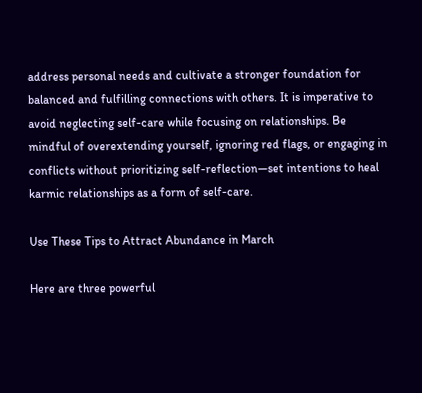address personal needs and cultivate a stronger foundation for balanced and fulfilling connections with others. It is imperative to avoid neglecting self-care while focusing on relationships. Be mindful of overextending yourself, ignoring red flags, or engaging in conflicts without prioritizing self-reflection—set intentions to heal karmic relationships as a form of self-care.

Use These Tips to Attract Abundance in March

Here are three powerful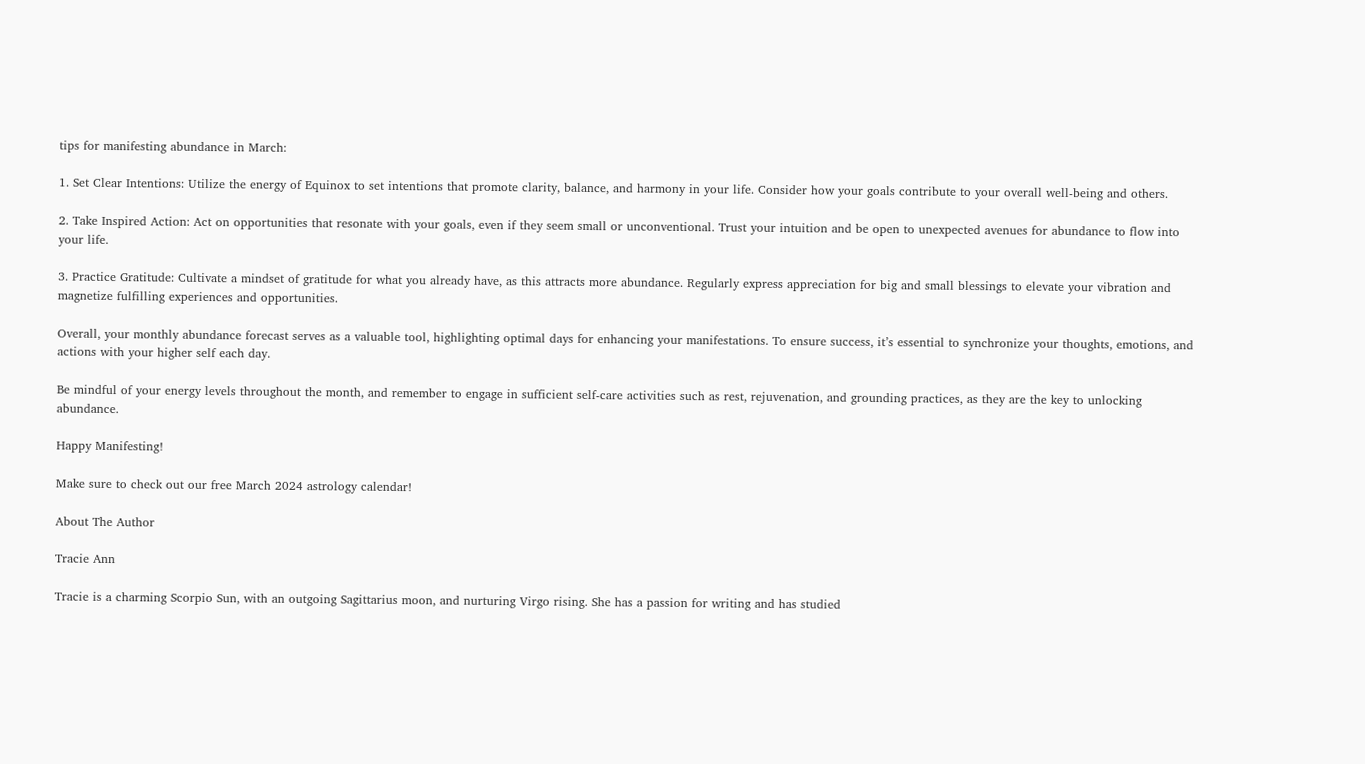tips for manifesting abundance in March:

1. Set Clear Intentions: Utilize the energy of Equinox to set intentions that promote clarity, balance, and harmony in your life. Consider how your goals contribute to your overall well-being and others.

2. Take Inspired Action: Act on opportunities that resonate with your goals, even if they seem small or unconventional. Trust your intuition and be open to unexpected avenues for abundance to flow into your life.

3. Practice Gratitude: Cultivate a mindset of gratitude for what you already have, as this attracts more abundance. Regularly express appreciation for big and small blessings to elevate your vibration and magnetize fulfilling experiences and opportunities.

Overall, your monthly abundance forecast serves as a valuable tool, highlighting optimal days for enhancing your manifestations. To ensure success, it’s essential to synchronize your thoughts, emotions, and actions with your higher self each day.

Be mindful of your energy levels throughout the month, and remember to engage in sufficient self-care activities such as rest, rejuvenation, and grounding practices, as they are the key to unlocking abundance.

Happy Manifesting!

Make sure to check out our free March 2024 astrology calendar!

About The Author

Tracie Ann

Tracie is a charming Scorpio Sun, with an outgoing Sagittarius moon, and nurturing Virgo rising. She has a passion for writing and has studied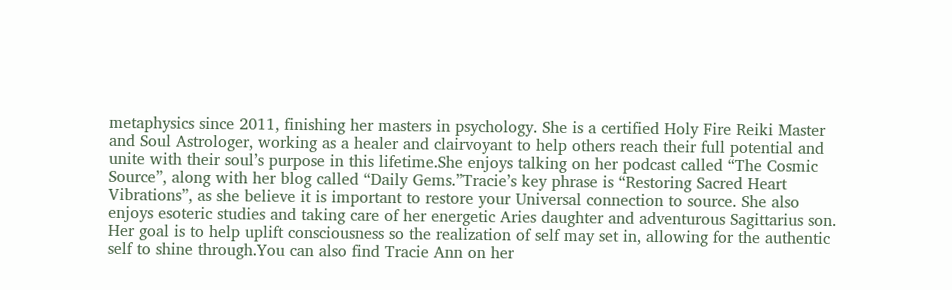metaphysics since 2011, finishing her masters in psychology. She is a certified Holy Fire Reiki Master and Soul Astrologer, working as a healer and clairvoyant to help others reach their full potential and unite with their soul’s purpose in this lifetime.She enjoys talking on her podcast called “The Cosmic Source”, along with her blog called “Daily Gems.”Tracie’s key phrase is “Restoring Sacred Heart Vibrations”, as she believe it is important to restore your Universal connection to source. She also enjoys esoteric studies and taking care of her energetic Aries daughter and adventurous Sagittarius son. Her goal is to help uplift consciousness so the realization of self may set in, allowing for the authentic self to shine through.You can also find Tracie Ann on her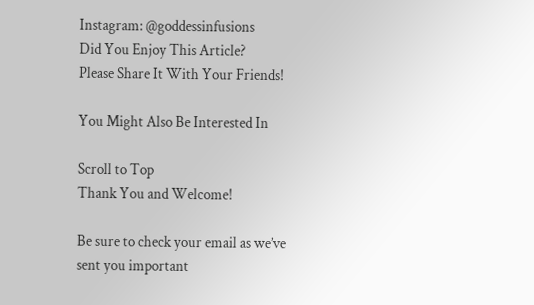Instagram: @goddessinfusions
Did You Enjoy This Article?
Please Share It With Your Friends!

You Might Also Be Interested In

Scroll to Top
Thank You and Welcome!

Be sure to check your email as we’ve sent you important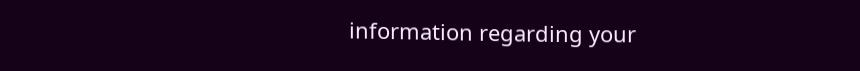information regarding your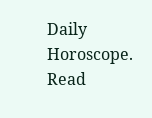Daily Horoscope. Read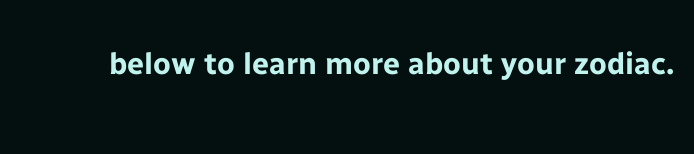below to learn more about your zodiac.